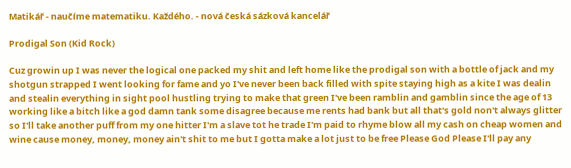Matikář - naučíme matematiku. Každého. - nová česká sázková kancelář

Prodigal Son (Kid Rock)

Cuz growin up I was never the logical one packed my shit and left home like the prodigal son with a bottle of jack and my shotgun strapped I went looking for fame and yo I've never been back filled with spite staying high as a kite I was dealin and stealin everything in sight pool hustling trying to make that green I've been ramblin and gamblin since the age of 13 working like a bitch like a god damn tank some disagree because me rents had bank but all that's gold non't always glitter so I'll take another puff from my one hitter I'm a slave tot he trade I'm paid to rhyme blow all my cash on cheap women and wine cause money, money, money ain't shit to me but I gotta make a lot just to be free Please God Please I'll pay any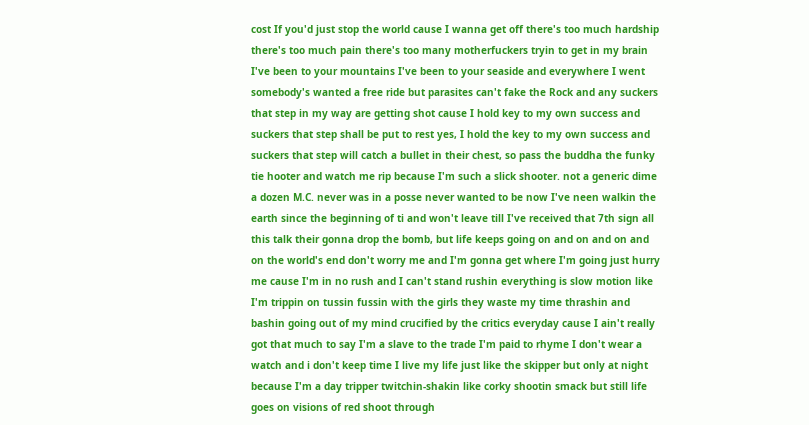cost If you'd just stop the world cause I wanna get off there's too much hardship there's too much pain there's too many motherfuckers tryin to get in my brain I've been to your mountains I've been to your seaside and everywhere I went somebody's wanted a free ride but parasites can't fake the Rock and any suckers that step in my way are getting shot cause I hold key to my own success and suckers that step shall be put to rest yes, I hold the key to my own success and suckers that step will catch a bullet in their chest, so pass the buddha the funky tie hooter and watch me rip because I'm such a slick shooter. not a generic dime a dozen M.C. never was in a posse never wanted to be now I've neen walkin the earth since the beginning of ti and won't leave till I've received that 7th sign all this talk their gonna drop the bomb, but life keeps going on and on and on and on the world's end don't worry me and I'm gonna get where I'm going just hurry me cause I'm in no rush and I can't stand rushin everything is slow motion like I'm trippin on tussin fussin with the girls they waste my time thrashin and bashin going out of my mind crucified by the critics everyday cause I ain't really got that much to say I'm a slave to the trade I'm paid to rhyme I don't wear a watch and i don't keep time I live my life just like the skipper but only at night because I'm a day tripper twitchin-shakin like corky shootin smack but still life goes on visions of red shoot through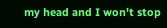my head and I won't stop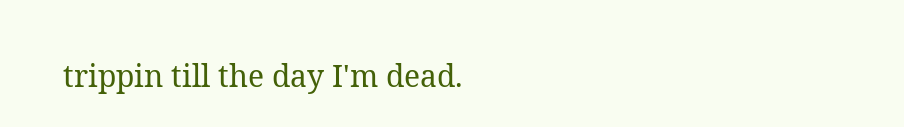trippin till the day I'm dead.